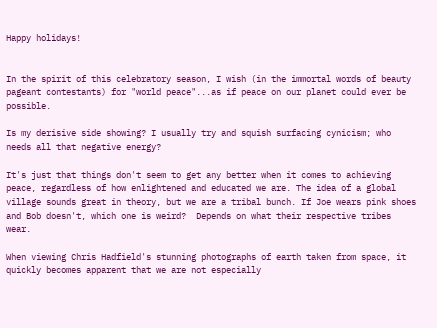Happy holidays!


In the spirit of this celebratory season, I wish (in the immortal words of beauty pageant contestants) for "world peace"...as if peace on our planet could ever be possible.

Is my derisive side showing? I usually try and squish surfacing cynicism; who needs all that negative energy?

It's just that things don't seem to get any better when it comes to achieving peace, regardless of how enlightened and educated we are. The idea of a global village sounds great in theory, but we are a tribal bunch. If Joe wears pink shoes and Bob doesn't, which one is weird?  Depends on what their respective tribes wear.

When viewing Chris Hadfield's stunning photographs of earth taken from space, it quickly becomes apparent that we are not especially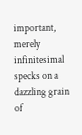important, merely infinitesimal specks on a dazzling grain of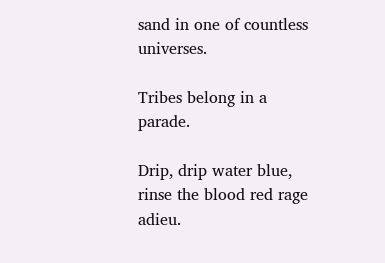sand in one of countless universes.

Tribes belong in a parade.

Drip, drip water blue,
rinse the blood red rage adieu.